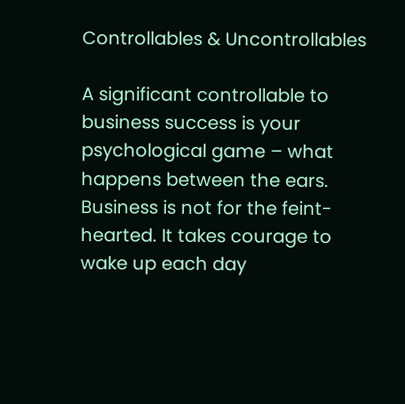Controllables & Uncontrollables

A significant controllable to business success is your psychological game – what happens between the ears. Business is not for the feint-hearted. It takes courage to wake up each day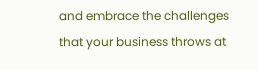and embrace the challenges that your business throws at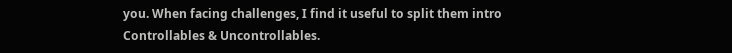you. When facing challenges, I find it useful to split them intro Controllables & Uncontrollables.